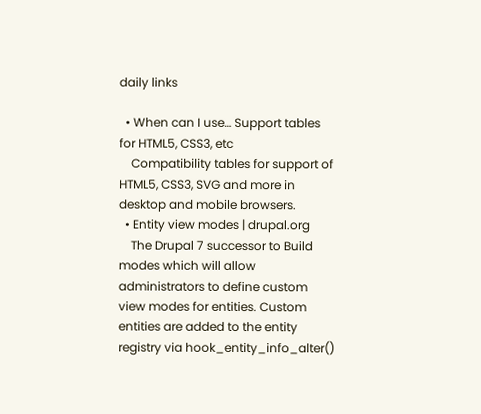daily links

  • When can I use… Support tables for HTML5, CSS3, etc
    Compatibility tables for support of HTML5, CSS3, SVG and more in desktop and mobile browsers.
  • Entity view modes | drupal.org
    The Drupal 7 successor to Build modes which will allow administrators to define custom view modes for entities. Custom entities are added to the entity registry via hook_entity_info_alter()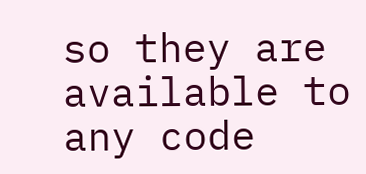so they are available to any code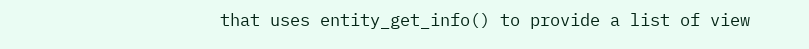that uses entity_get_info() to provide a list of view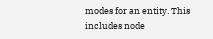modes for an entity. This includes node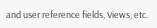and user reference fields, Views, etc.